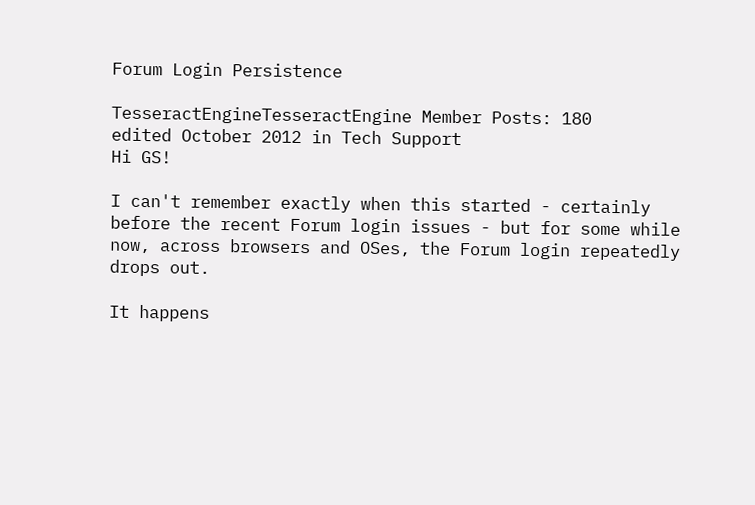Forum Login Persistence

TesseractEngineTesseractEngine Member Posts: 180
edited October 2012 in Tech Support
Hi GS!

I can't remember exactly when this started - certainly before the recent Forum login issues - but for some while now, across browsers and OSes, the Forum login repeatedly drops out.

It happens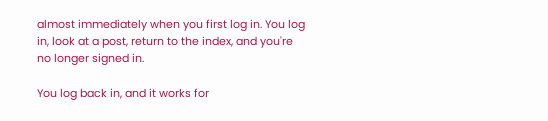almost immediately when you first log in. You log in, look at a post, return to the index, and you're no longer signed in.

You log back in, and it works for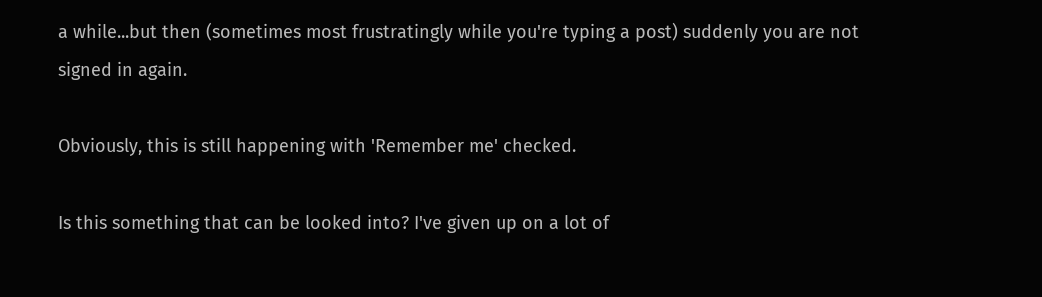a while...but then (sometimes most frustratingly while you're typing a post) suddenly you are not signed in again.

Obviously, this is still happening with 'Remember me' checked.

Is this something that can be looked into? I've given up on a lot of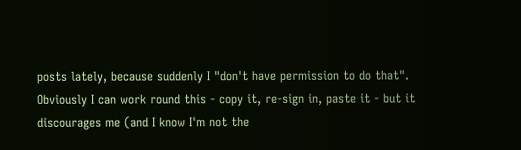posts lately, because suddenly I "don't have permission to do that". Obviously I can work round this - copy it, re-sign in, paste it - but it discourages me (and I know I'm not the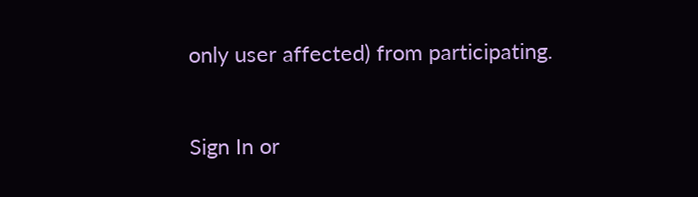only user affected) from participating.


Sign In or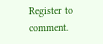Register to comment.